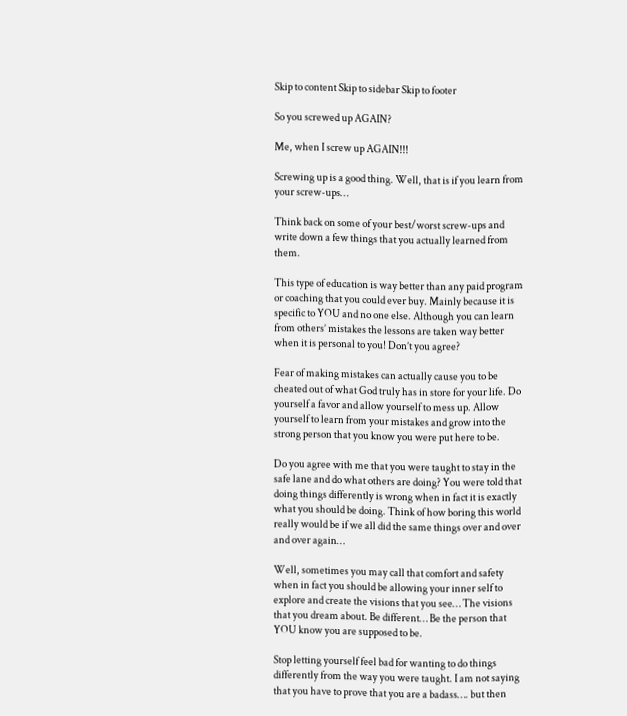Skip to content Skip to sidebar Skip to footer

So you screwed up AGAIN?

Me, when I screw up AGAIN!!!

Screwing up is a good thing. Well, that is if you learn from your screw-ups…

Think back on some of your best/worst screw-ups and write down a few things that you actually learned from them.

This type of education is way better than any paid program or coaching that you could ever buy. Mainly because it is specific to YOU and no one else. Although you can learn from others’ mistakes the lessons are taken way better when it is personal to you! Don’t you agree?

Fear of making mistakes can actually cause you to be cheated out of what God truly has in store for your life. Do yourself a favor and allow yourself to mess up. Allow yourself to learn from your mistakes and grow into the strong person that you know you were put here to be.

Do you agree with me that you were taught to stay in the safe lane and do what others are doing? You were told that doing things differently is wrong when in fact it is exactly what you should be doing. Think of how boring this world really would be if we all did the same things over and over and over again…

Well, sometimes you may call that comfort and safety when in fact you should be allowing your inner self to explore and create the visions that you see… The visions that you dream about. Be different… Be the person that YOU know you are supposed to be.

Stop letting yourself feel bad for wanting to do things differently from the way you were taught. I am not saying that you have to prove that you are a badass…. but then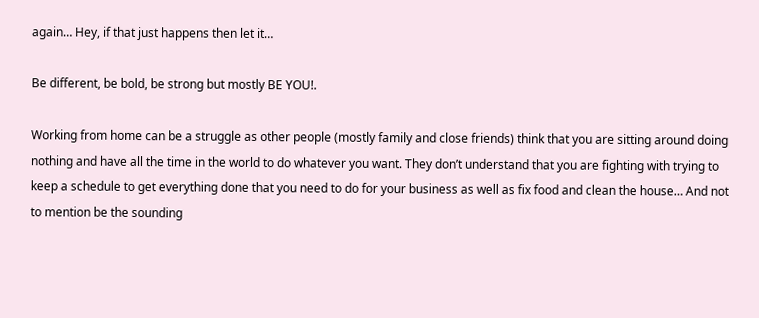again… Hey, if that just happens then let it…

Be different, be bold, be strong but mostly BE YOU!.

Working from home can be a struggle as other people (mostly family and close friends) think that you are sitting around doing nothing and have all the time in the world to do whatever you want. They don’t understand that you are fighting with trying to keep a schedule to get everything done that you need to do for your business as well as fix food and clean the house… And not to mention be the sounding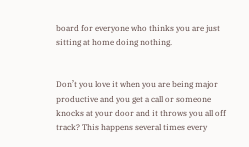board for everyone who thinks you are just sitting at home doing nothing.


Don’t you love it when you are being major productive and you get a call or someone knocks at your door and it throws you all off track? This happens several times every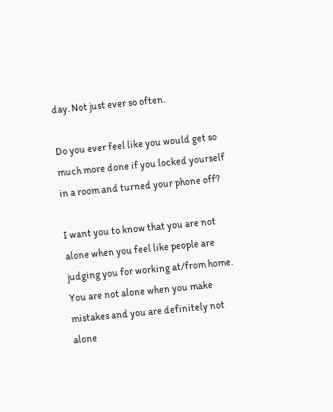day. Not just ever so often.

Do you ever feel like you would get so much more done if you locked yourself in a room and turned your phone off?

I want you to know that you are not alone when you feel like people are judging you for working at/from home. You are not alone when you make mistakes and you are definitely not alone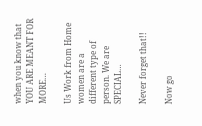when you know that YOU ARE MEANT FOR MORE…

Us Work from Home women are a different type of person. We are SPECIAL…

Never forget that!!

Now go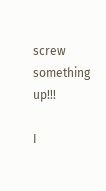screw something up!!!

I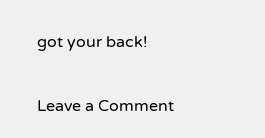got your back!

Leave a Comment